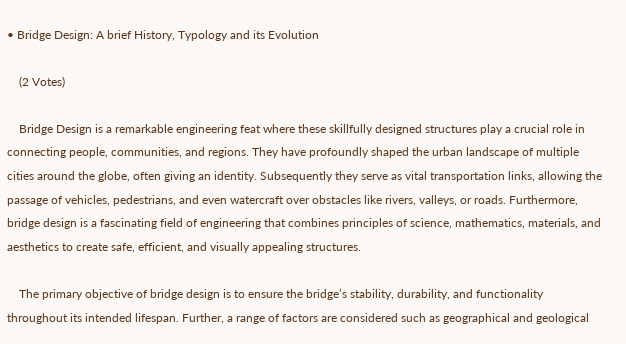• Bridge Design: A brief History, Typology and its Evolution

    (2 Votes)

    Bridge Design is a remarkable engineering feat where these skillfully designed structures play a crucial role in connecting people, communities, and regions. They have profoundly shaped the urban landscape of multiple cities around the globe, often giving an identity. Subsequently they serve as vital transportation links, allowing the passage of vehicles, pedestrians, and even watercraft over obstacles like rivers, valleys, or roads. Furthermore, bridge design is a fascinating field of engineering that combines principles of science, mathematics, materials, and aesthetics to create safe, efficient, and visually appealing structures.

    The primary objective of bridge design is to ensure the bridge’s stability, durability, and functionality throughout its intended lifespan. Further, a range of factors are considered such as geographical and geological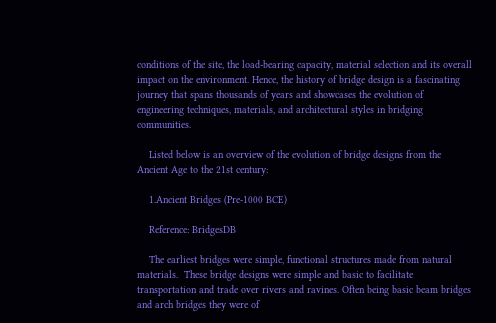conditions of the site, the load-bearing capacity, material selection and its overall impact on the environment. Hence, the history of bridge design is a fascinating journey that spans thousands of years and showcases the evolution of engineering techniques, materials, and architectural styles in bridging communities.

    Listed below is an overview of the evolution of bridge designs from the Ancient Age to the 21st century:

    1.Ancient Bridges (Pre-1000 BCE)

    Reference: BridgesDB

    The earliest bridges were simple, functional structures made from natural materials.  These bridge designs were simple and basic to facilitate transportation and trade over rivers and ravines. Often being basic beam bridges and arch bridges they were of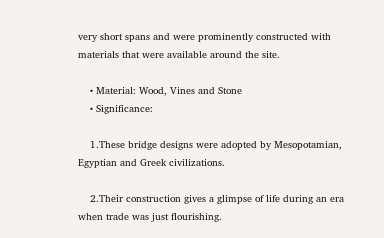very short spans and were prominently constructed with materials that were available around the site.

    • Material: Wood, Vines and Stone
    • Significance:

    1.These bridge designs were adopted by Mesopotamian, Egyptian and Greek civilizations.

    2.Their construction gives a glimpse of life during an era when trade was just flourishing.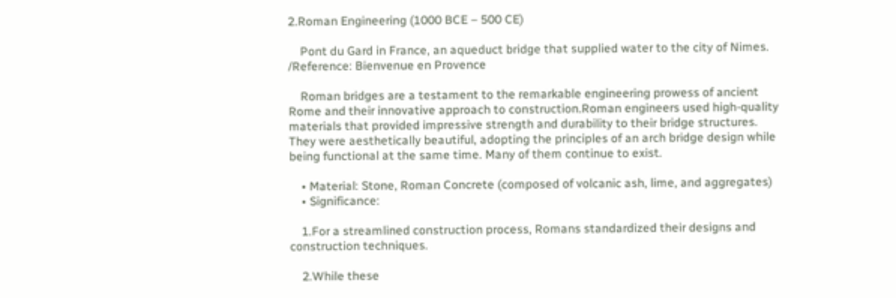2.Roman Engineering (1000 BCE – 500 CE)

    Pont du Gard in France, an aqueduct bridge that supplied water to the city of Nimes. /Reference: Bienvenue en Provence

    Roman bridges are a testament to the remarkable engineering prowess of ancient Rome and their innovative approach to construction.Roman engineers used high-quality materials that provided impressive strength and durability to their bridge structures. They were aesthetically beautiful, adopting the principles of an arch bridge design while being functional at the same time. Many of them continue to exist.

    • Material: Stone, Roman Concrete (composed of volcanic ash, lime, and aggregates)
    • Significance:

    1.For a streamlined construction process, Romans standardized their designs and construction techniques.

    2.While these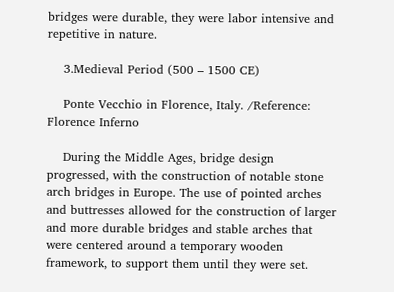bridges were durable, they were labor intensive and repetitive in nature.

    3.Medieval Period (500 – 1500 CE)

    Ponte Vecchio in Florence, Italy. /Reference: Florence Inferno

    During the Middle Ages, bridge design progressed, with the construction of notable stone arch bridges in Europe. The use of pointed arches and buttresses allowed for the construction of larger and more durable bridges and stable arches that were centered around a temporary wooden framework, to support them until they were set.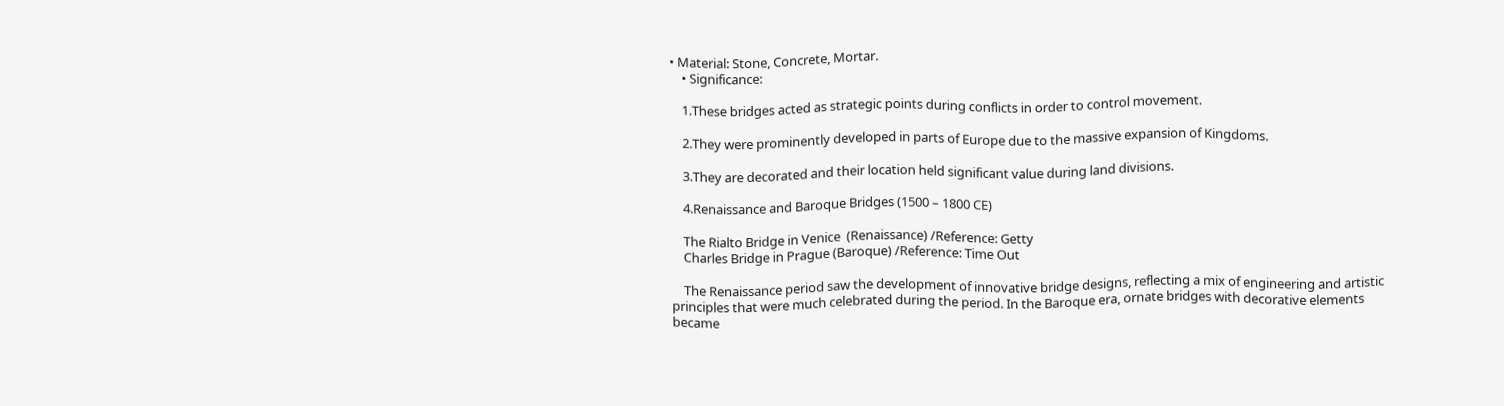• Material: Stone, Concrete, Mortar.
    • Significance:

    1.These bridges acted as strategic points during conflicts in order to control movement.

    2.They were prominently developed in parts of Europe due to the massive expansion of Kingdoms.

    3.They are decorated and their location held significant value during land divisions.

    4.Renaissance and Baroque Bridges (1500 – 1800 CE)

    The Rialto Bridge in Venice  (Renaissance) /Reference: Getty
    Charles Bridge in Prague (Baroque) /Reference: Time Out

    The Renaissance period saw the development of innovative bridge designs, reflecting a mix of engineering and artistic principles that were much celebrated during the period. In the Baroque era, ornate bridges with decorative elements became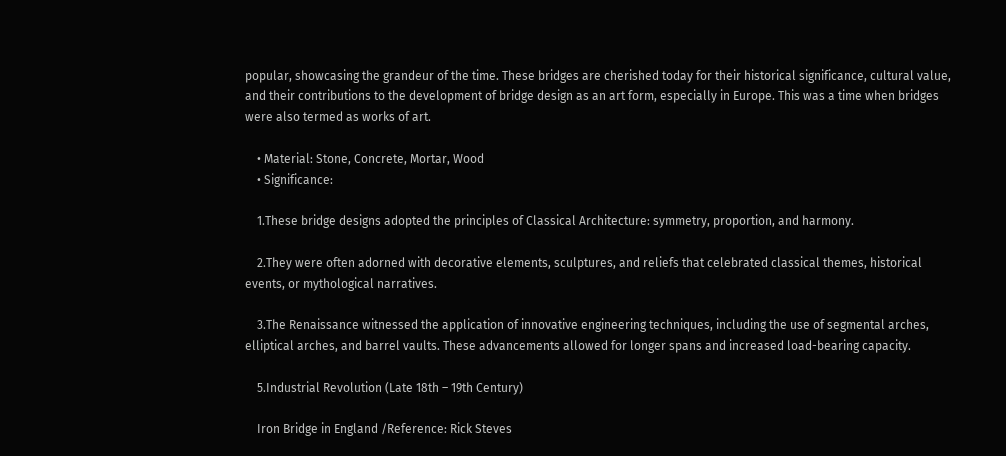popular, showcasing the grandeur of the time. These bridges are cherished today for their historical significance, cultural value, and their contributions to the development of bridge design as an art form, especially in Europe. This was a time when bridges were also termed as works of art.

    • Material: Stone, Concrete, Mortar, Wood
    • Significance:

    1.These bridge designs adopted the principles of Classical Architecture: symmetry, proportion, and harmony.

    2.They were often adorned with decorative elements, sculptures, and reliefs that celebrated classical themes, historical events, or mythological narratives.

    3.The Renaissance witnessed the application of innovative engineering techniques, including the use of segmental arches, elliptical arches, and barrel vaults. These advancements allowed for longer spans and increased load-bearing capacity.

    5.Industrial Revolution (Late 18th – 19th Century)

    Iron Bridge in England /Reference: Rick Steves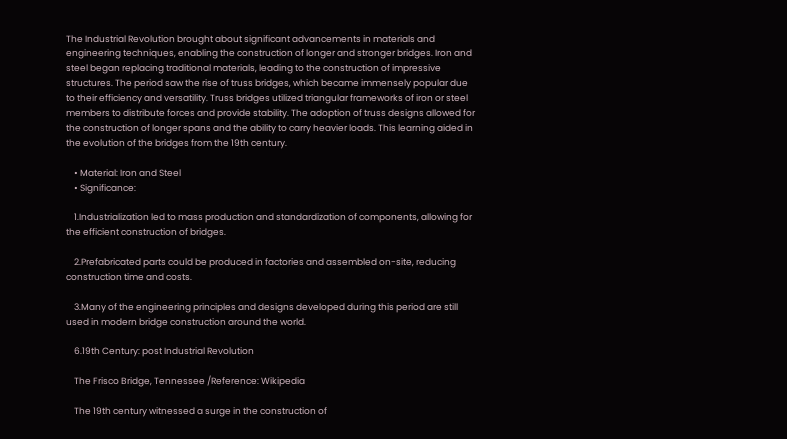The Industrial Revolution brought about significant advancements in materials and engineering techniques, enabling the construction of longer and stronger bridges. Iron and steel began replacing traditional materials, leading to the construction of impressive structures. The period saw the rise of truss bridges, which became immensely popular due to their efficiency and versatility. Truss bridges utilized triangular frameworks of iron or steel members to distribute forces and provide stability. The adoption of truss designs allowed for the construction of longer spans and the ability to carry heavier loads. This learning aided in the evolution of the bridges from the 19th century.

    • Material: Iron and Steel
    • Significance:

    1.Industrialization led to mass production and standardization of components, allowing for the efficient construction of bridges.

    2.Prefabricated parts could be produced in factories and assembled on-site, reducing construction time and costs.

    3.Many of the engineering principles and designs developed during this period are still used in modern bridge construction around the world.

    6.19th Century: post Industrial Revolution

    The Frisco Bridge, Tennessee /Reference: Wikipedia

    The 19th century witnessed a surge in the construction of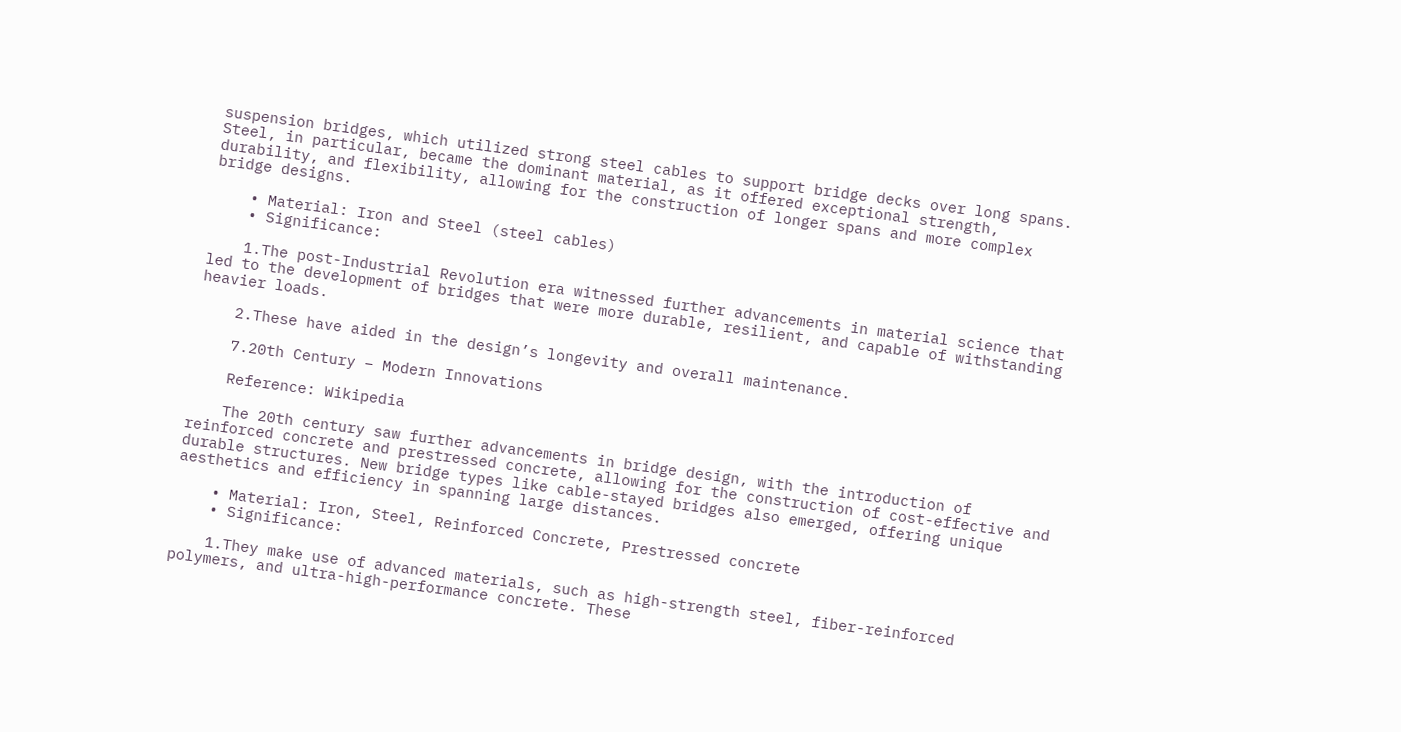suspension bridges, which utilized strong steel cables to support bridge decks over long spans. Steel, in particular, became the dominant material, as it offered exceptional strength, durability, and flexibility, allowing for the construction of longer spans and more complex bridge designs.

    • Material: Iron and Steel (steel cables)
    • Significance:

    1.The post-Industrial Revolution era witnessed further advancements in material science that led to the development of bridges that were more durable, resilient, and capable of withstanding heavier loads.

    2.These have aided in the design’s longevity and overall maintenance.

    7.20th Century – Modern Innovations

    Reference: Wikipedia

    The 20th century saw further advancements in bridge design, with the introduction of reinforced concrete and prestressed concrete, allowing for the construction of cost-effective and durable structures. New bridge types like cable-stayed bridges also emerged, offering unique aesthetics and efficiency in spanning large distances.

    • Material: Iron, Steel, Reinforced Concrete, Prestressed concrete
    • Significance:

    1.They make use of advanced materials, such as high-strength steel, fiber-reinforced polymers, and ultra-high-performance concrete. These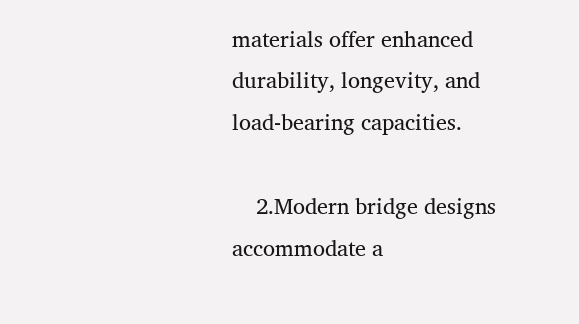materials offer enhanced durability, longevity, and load-bearing capacities.

    2.Modern bridge designs accommodate a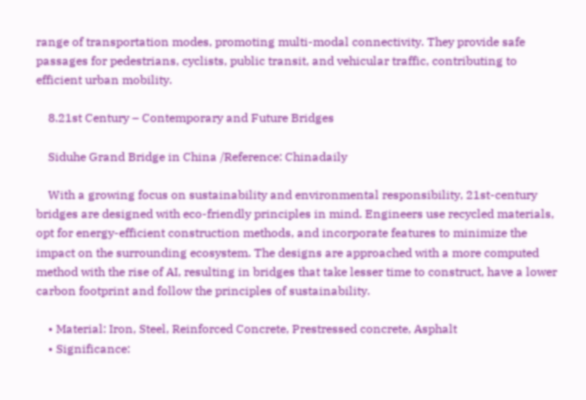range of transportation modes, promoting multi-modal connectivity. They provide safe passages for pedestrians, cyclists, public transit, and vehicular traffic, contributing to efficient urban mobility.

    8.21st Century – Contemporary and Future Bridges

    Siduhe Grand Bridge in China /Reference: Chinadaily

    With a growing focus on sustainability and environmental responsibility, 21st-century bridges are designed with eco-friendly principles in mind. Engineers use recycled materials, opt for energy-efficient construction methods, and incorporate features to minimize the impact on the surrounding ecosystem. The designs are approached with a more computed method with the rise of AI, resulting in bridges that take lesser time to construct, have a lower carbon footprint and follow the principles of sustainability.

    • Material: Iron, Steel, Reinforced Concrete, Prestressed concrete, Asphalt
    • Significance: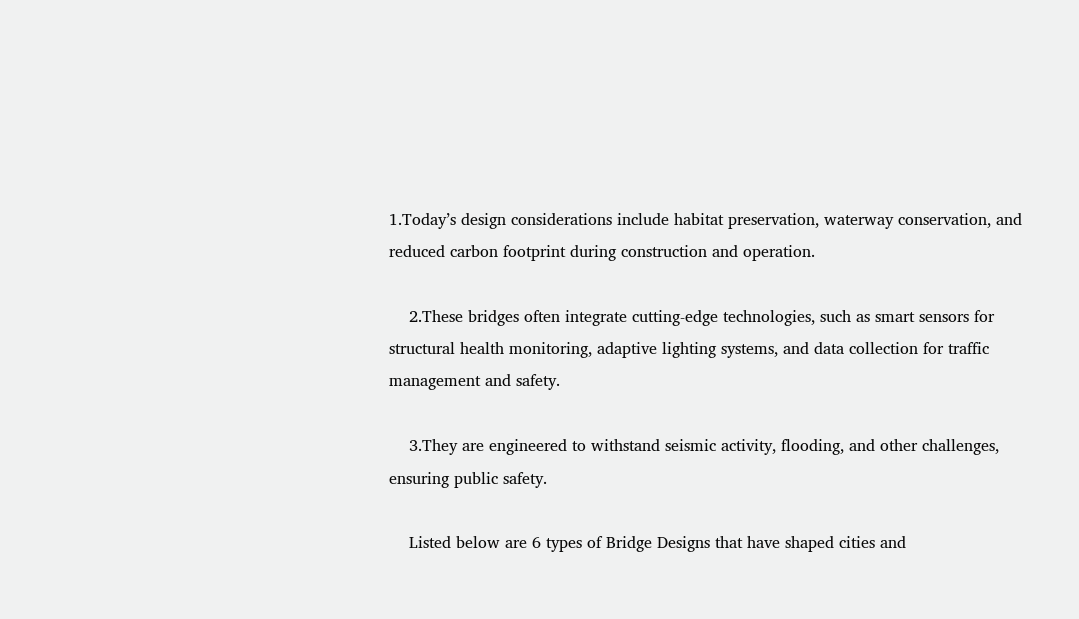1.Today’s design considerations include habitat preservation, waterway conservation, and reduced carbon footprint during construction and operation.

    2.These bridges often integrate cutting-edge technologies, such as smart sensors for structural health monitoring, adaptive lighting systems, and data collection for traffic management and safety.

    3.They are engineered to withstand seismic activity, flooding, and other challenges, ensuring public safety.

    Listed below are 6 types of Bridge Designs that have shaped cities and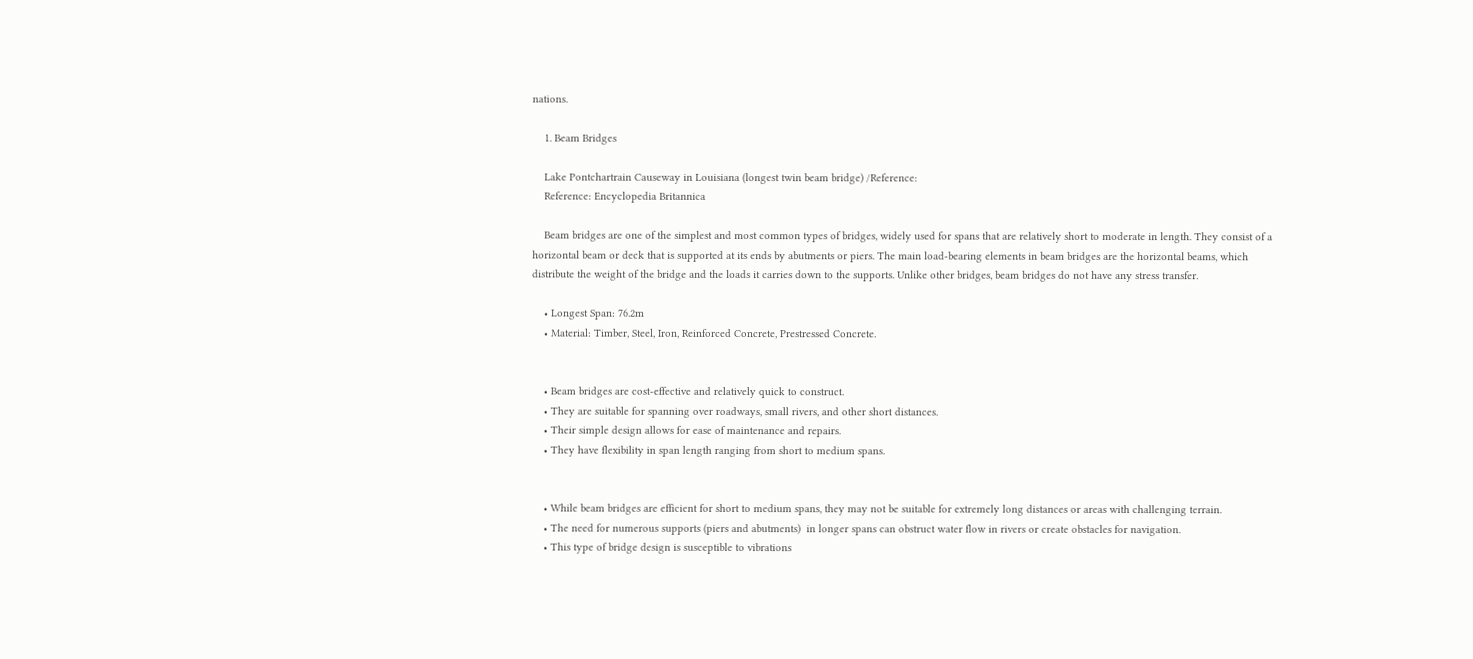nations.

    1. Beam Bridges

    Lake Pontchartrain Causeway in Louisiana (longest twin beam bridge) /Reference:
    Reference: Encyclopedia Britannica

    Beam bridges are one of the simplest and most common types of bridges, widely used for spans that are relatively short to moderate in length. They consist of a horizontal beam or deck that is supported at its ends by abutments or piers. The main load-bearing elements in beam bridges are the horizontal beams, which distribute the weight of the bridge and the loads it carries down to the supports. Unlike other bridges, beam bridges do not have any stress transfer.

    • Longest Span: 76.2m
    • Material: Timber, Steel, Iron, Reinforced Concrete, Prestressed Concrete.


    • Beam bridges are cost-effective and relatively quick to construct.
    • They are suitable for spanning over roadways, small rivers, and other short distances.
    • Their simple design allows for ease of maintenance and repairs.
    • They have flexibility in span length ranging from short to medium spans.


    • While beam bridges are efficient for short to medium spans, they may not be suitable for extremely long distances or areas with challenging terrain.
    • The need for numerous supports (piers and abutments)  in longer spans can obstruct water flow in rivers or create obstacles for navigation.
    • This type of bridge design is susceptible to vibrations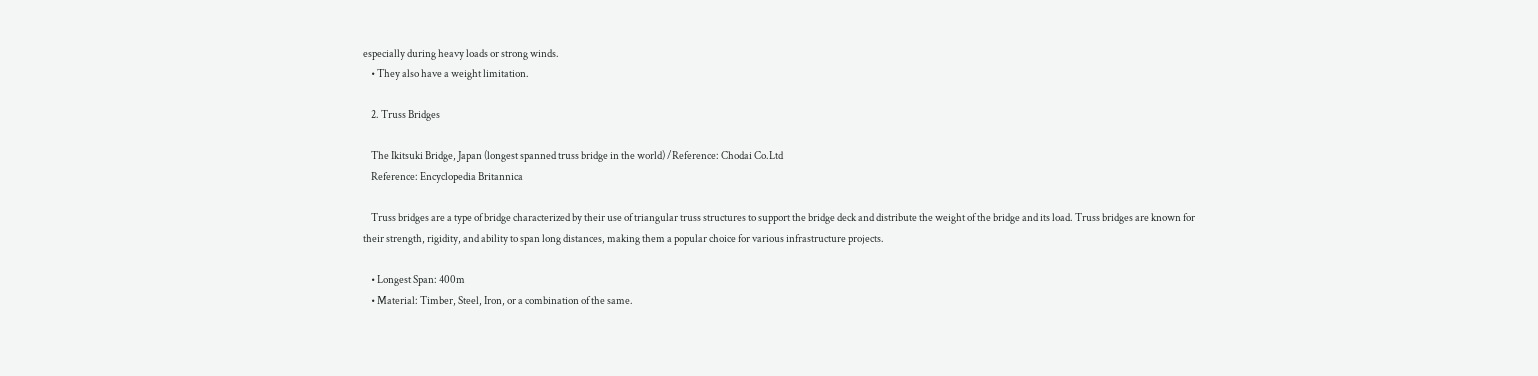especially during heavy loads or strong winds.
    • They also have a weight limitation.

    2. Truss Bridges

    The Ikitsuki Bridge, Japan (longest spanned truss bridge in the world) /Reference: Chodai Co.Ltd
    Reference: Encyclopedia Britannica

    Truss bridges are a type of bridge characterized by their use of triangular truss structures to support the bridge deck and distribute the weight of the bridge and its load. Truss bridges are known for their strength, rigidity, and ability to span long distances, making them a popular choice for various infrastructure projects.

    • Longest Span: 400m
    • Material: Timber, Steel, Iron, or a combination of the same.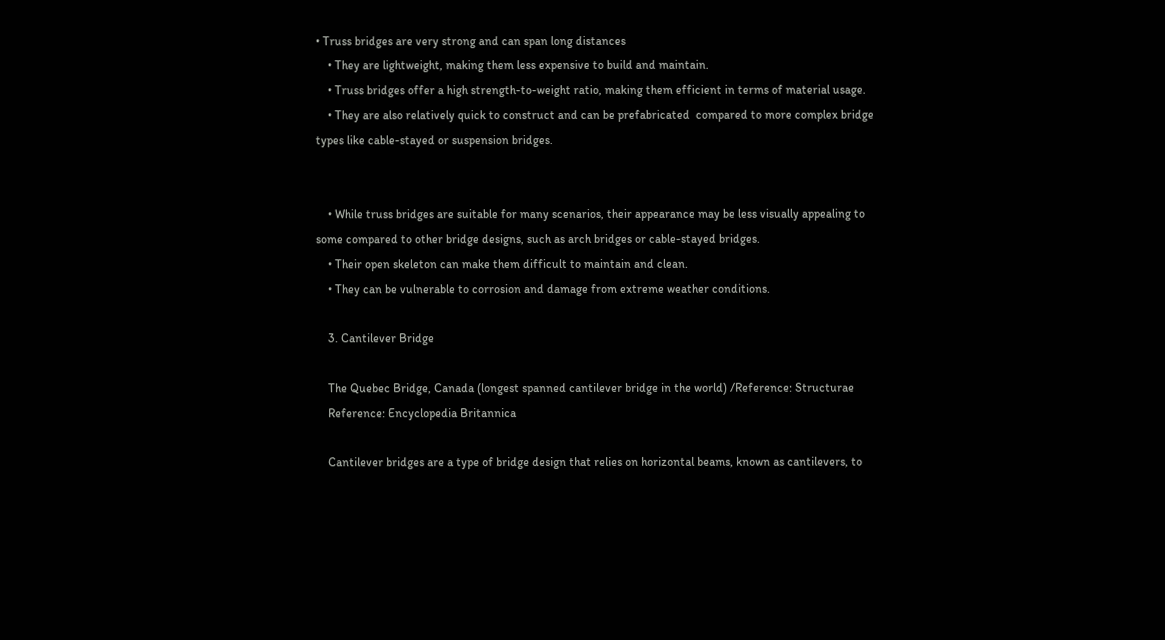• Truss bridges are very strong and can span long distances
    • They are lightweight, making them less expensive to build and maintain.
    • Truss bridges offer a high strength-to-weight ratio, making them efficient in terms of material usage.
    • They are also relatively quick to construct and can be prefabricated  compared to more complex bridge types like cable-stayed or suspension bridges.


    • While truss bridges are suitable for many scenarios, their appearance may be less visually appealing to some compared to other bridge designs, such as arch bridges or cable-stayed bridges.
    • Their open skeleton can make them difficult to maintain and clean.
    • They can be vulnerable to corrosion and damage from extreme weather conditions.

    3. Cantilever Bridge

    The Quebec Bridge, Canada (longest spanned cantilever bridge in the world) /Reference: Structurae
    Reference: Encyclopedia Britannica

    Cantilever bridges are a type of bridge design that relies on horizontal beams, known as cantilevers, to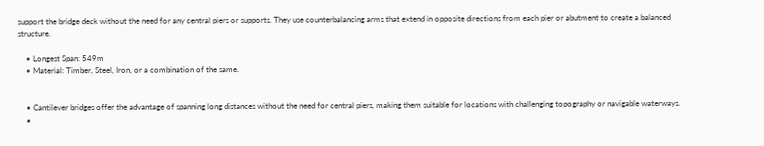support the bridge deck without the need for any central piers or supports. They use counterbalancing arms that extend in opposite directions from each pier or abutment to create a balanced structure.

    • Longest Span: 549m
    • Material: Timber, Steel, Iron, or a combination of the same.


    • Cantilever bridges offer the advantage of spanning long distances without the need for central piers, making them suitable for locations with challenging topography or navigable waterways.
    •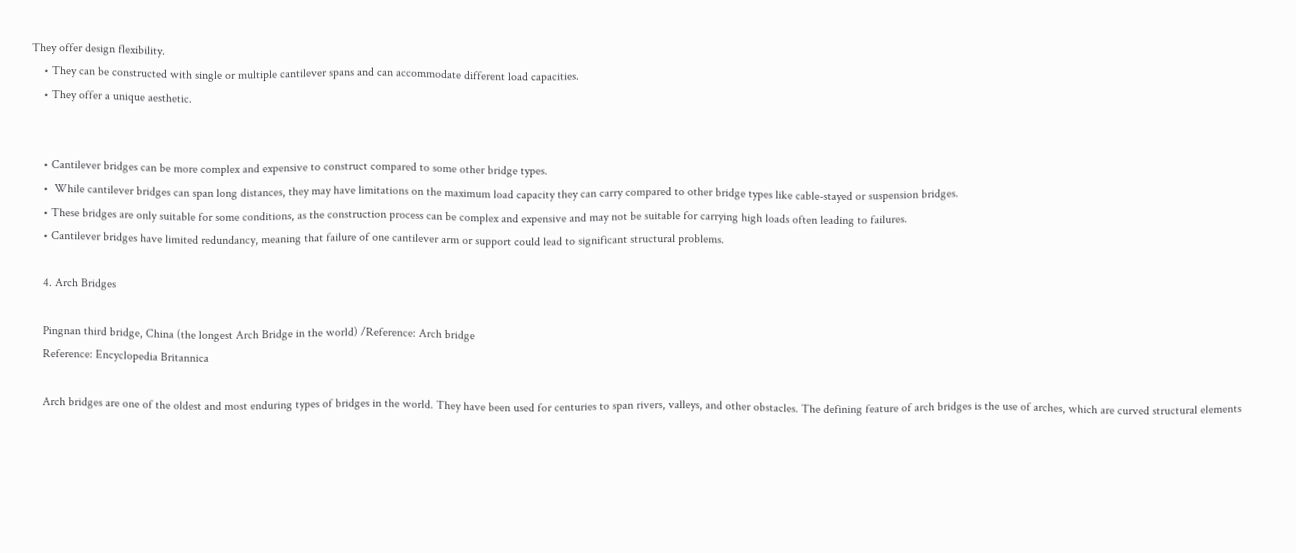They offer design flexibility.
    • They can be constructed with single or multiple cantilever spans and can accommodate different load capacities.
    • They offer a unique aesthetic.


    • Cantilever bridges can be more complex and expensive to construct compared to some other bridge types.
    •  While cantilever bridges can span long distances, they may have limitations on the maximum load capacity they can carry compared to other bridge types like cable-stayed or suspension bridges.
    • These bridges are only suitable for some conditions, as the construction process can be complex and expensive and may not be suitable for carrying high loads often leading to failures.
    • Cantilever bridges have limited redundancy, meaning that failure of one cantilever arm or support could lead to significant structural problems.

    4. Arch Bridges

    Pingnan third bridge, China (the longest Arch Bridge in the world) /Reference: Arch bridge
    Reference: Encyclopedia Britannica

    Arch bridges are one of the oldest and most enduring types of bridges in the world. They have been used for centuries to span rivers, valleys, and other obstacles. The defining feature of arch bridges is the use of arches, which are curved structural elements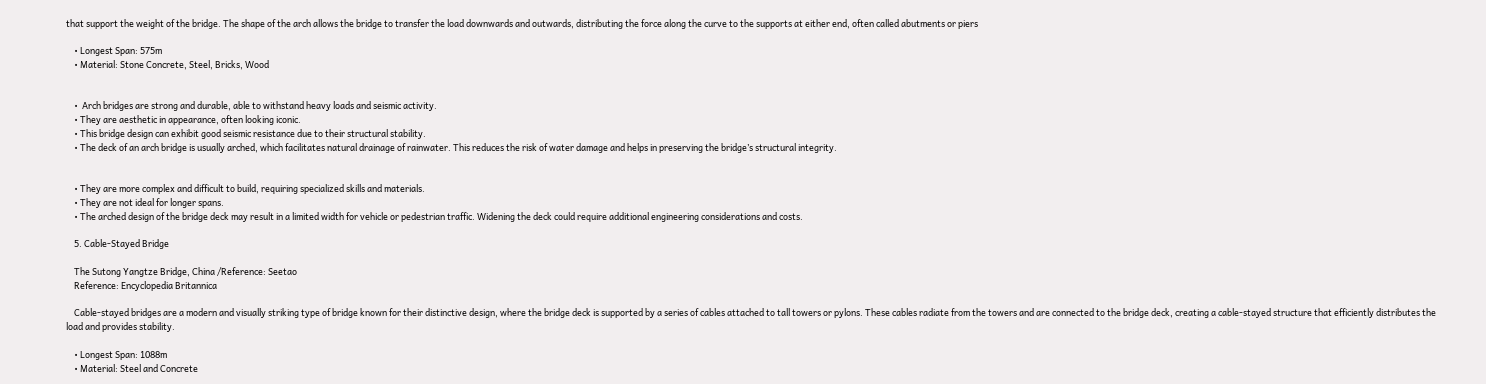that support the weight of the bridge. The shape of the arch allows the bridge to transfer the load downwards and outwards, distributing the force along the curve to the supports at either end, often called abutments or piers

    • Longest Span: 575m
    • Material: Stone Concrete, Steel, Bricks, Wood


    •  Arch bridges are strong and durable, able to withstand heavy loads and seismic activity.
    • They are aesthetic in appearance, often looking iconic.
    • This bridge design can exhibit good seismic resistance due to their structural stability.
    • The deck of an arch bridge is usually arched, which facilitates natural drainage of rainwater. This reduces the risk of water damage and helps in preserving the bridge’s structural integrity.


    • They are more complex and difficult to build, requiring specialized skills and materials.
    • They are not ideal for longer spans.
    • The arched design of the bridge deck may result in a limited width for vehicle or pedestrian traffic. Widening the deck could require additional engineering considerations and costs.

    5. Cable-Stayed Bridge

    The Sutong Yangtze Bridge, China /Reference: Seetao
    Reference: Encyclopedia Britannica

    Cable-stayed bridges are a modern and visually striking type of bridge known for their distinctive design, where the bridge deck is supported by a series of cables attached to tall towers or pylons. These cables radiate from the towers and are connected to the bridge deck, creating a cable-stayed structure that efficiently distributes the load and provides stability.

    • Longest Span: 1088m
    • Material: Steel and Concrete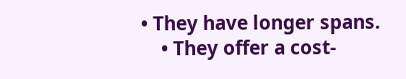• They have longer spans.
    • They offer a cost-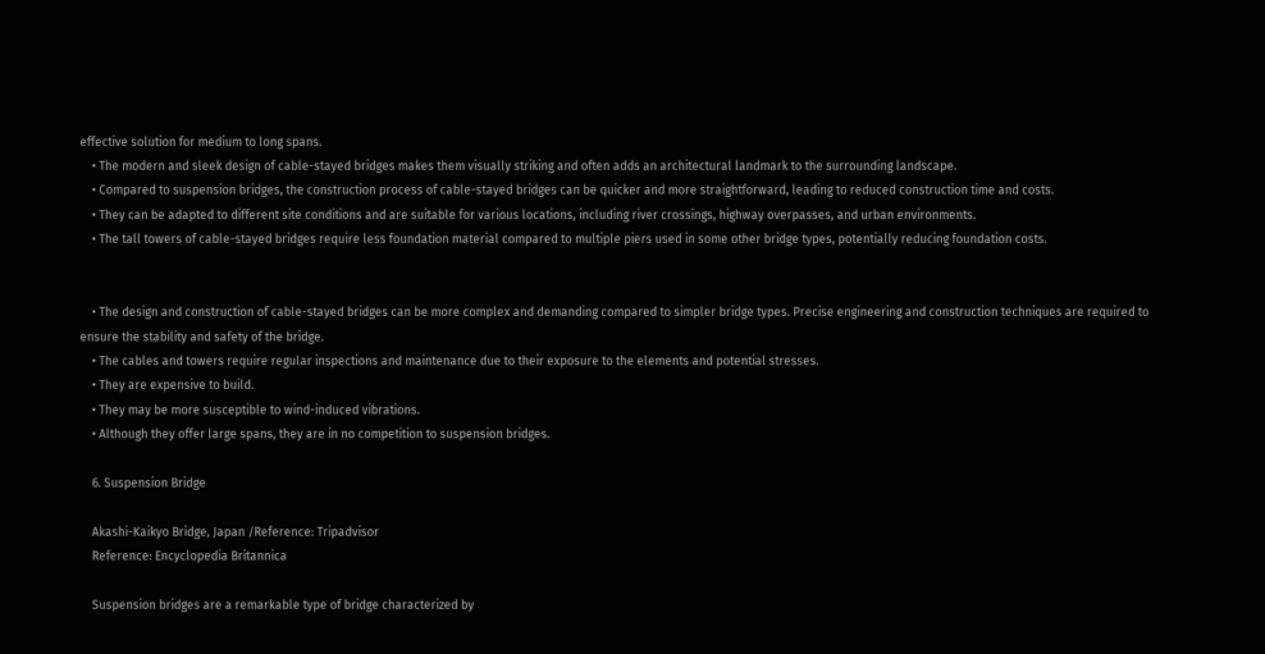effective solution for medium to long spans.
    • The modern and sleek design of cable-stayed bridges makes them visually striking and often adds an architectural landmark to the surrounding landscape.
    • Compared to suspension bridges, the construction process of cable-stayed bridges can be quicker and more straightforward, leading to reduced construction time and costs.
    • They can be adapted to different site conditions and are suitable for various locations, including river crossings, highway overpasses, and urban environments.
    • The tall towers of cable-stayed bridges require less foundation material compared to multiple piers used in some other bridge types, potentially reducing foundation costs.


    • The design and construction of cable-stayed bridges can be more complex and demanding compared to simpler bridge types. Precise engineering and construction techniques are required to ensure the stability and safety of the bridge.
    • The cables and towers require regular inspections and maintenance due to their exposure to the elements and potential stresses.
    • They are expensive to build.
    • They may be more susceptible to wind-induced vibrations.
    • Although they offer large spans, they are in no competition to suspension bridges.

    6. Suspension Bridge

    Akashi-Kaikyo Bridge, Japan /Reference: Tripadvisor
    Reference: Encyclopedia Britannica

    Suspension bridges are a remarkable type of bridge characterized by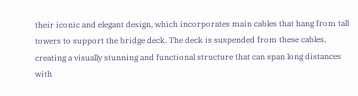their iconic and elegant design, which incorporates main cables that hang from tall towers to support the bridge deck. The deck is suspended from these cables, creating a visually stunning and functional structure that can span long distances with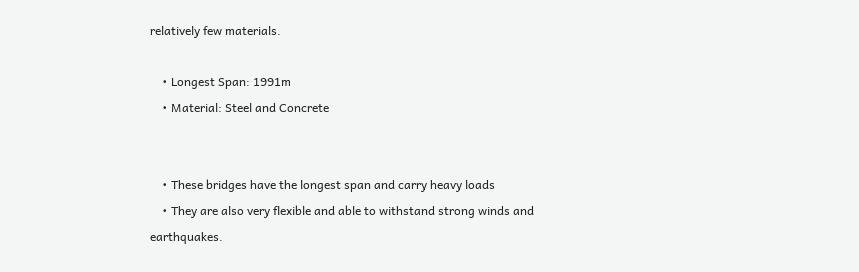relatively few materials.

    • Longest Span: 1991m
    • Material: Steel and Concrete


    • These bridges have the longest span and carry heavy loads
    • They are also very flexible and able to withstand strong winds and earthquakes.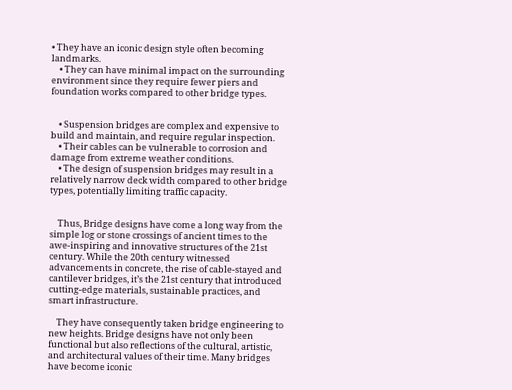• They have an iconic design style often becoming landmarks.
    • They can have minimal impact on the surrounding environment since they require fewer piers and foundation works compared to other bridge types.


    • Suspension bridges are complex and expensive to build and maintain, and require regular inspection.
    • Their cables can be vulnerable to corrosion and damage from extreme weather conditions.
    • The design of suspension bridges may result in a relatively narrow deck width compared to other bridge types, potentially limiting traffic capacity.


    Thus, Bridge designs have come a long way from the simple log or stone crossings of ancient times to the awe-inspiring and innovative structures of the 21st century. While the 20th century witnessed advancements in concrete, the rise of cable-stayed and cantilever bridges, it’s the 21st century that introduced cutting-edge materials, sustainable practices, and smart infrastructure.

    They have consequently taken bridge engineering to new heights. Bridge designs have not only been functional but also reflections of the cultural, artistic, and architectural values of their time. Many bridges have become iconic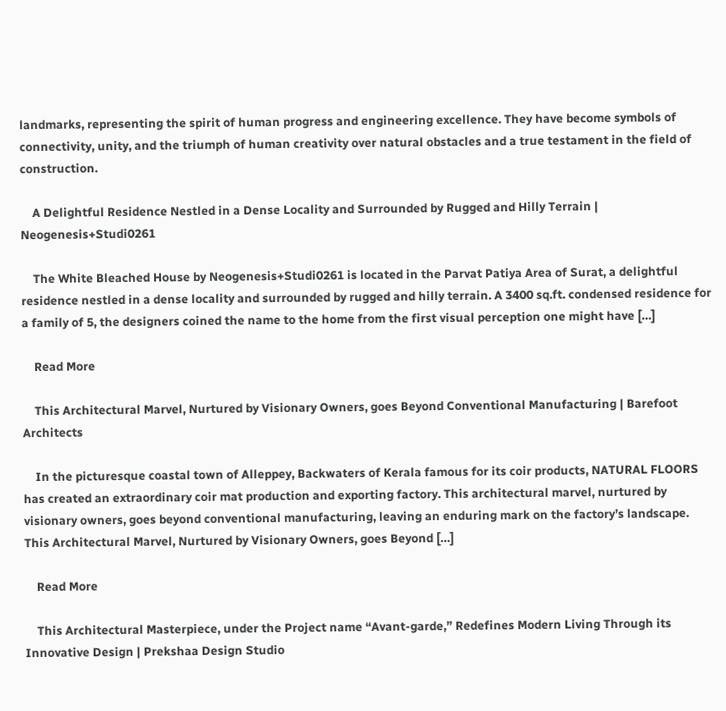landmarks, representing the spirit of human progress and engineering excellence. They have become symbols of connectivity, unity, and the triumph of human creativity over natural obstacles and a true testament in the field of construction.

    A Delightful Residence Nestled in a Dense Locality and Surrounded by Rugged and Hilly Terrain | Neogenesis+Studi0261

    The White Bleached House by Neogenesis+Studi0261 is located in the Parvat Patiya Area of Surat, a delightful residence nestled in a dense locality and surrounded by rugged and hilly terrain. A 3400 sq.ft. condensed residence for a family of 5, the designers coined the name to the home from the first visual perception one might have […]

    Read More

    This Architectural Marvel, Nurtured by Visionary Owners, goes Beyond Conventional Manufacturing | Barefoot Architects

    In the picturesque coastal town of Alleppey, Backwaters of Kerala famous for its coir products, NATURAL FLOORS has created an extraordinary coir mat production and exporting factory. This architectural marvel, nurtured by visionary owners, goes beyond conventional manufacturing, leaving an enduring mark on the factory’s landscape. This Architectural Marvel, Nurtured by Visionary Owners, goes Beyond […]

    Read More

    This Architectural Masterpiece, under the Project name “Avant-garde,” Redefines Modern Living Through its Innovative Design | Prekshaa Design Studio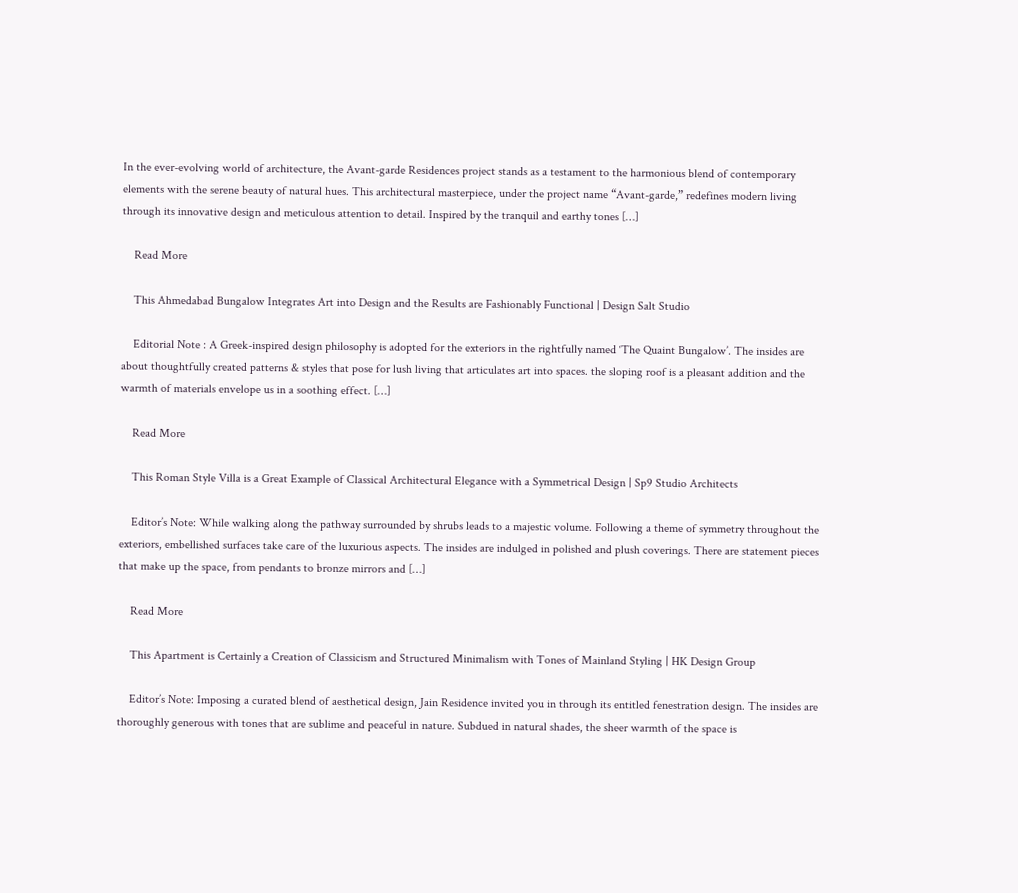In the ever-evolving world of architecture, the Avant-garde Residences project stands as a testament to the harmonious blend of contemporary elements with the serene beauty of natural hues. This architectural masterpiece, under the project name “Avant-garde,” redefines modern living through its innovative design and meticulous attention to detail. Inspired by the tranquil and earthy tones […]

    Read More

    This Ahmedabad Bungalow Integrates Art into Design and the Results are Fashionably Functional | Design Salt Studio

    Editorial Note : A Greek-inspired design philosophy is adopted for the exteriors in the rightfully named ‘The Quaint Bungalow’. The insides are about thoughtfully created patterns & styles that pose for lush living that articulates art into spaces. the sloping roof is a pleasant addition and the warmth of materials envelope us in a soothing effect. […]

    Read More

    This Roman Style Villa is a Great Example of Classical Architectural Elegance with a Symmetrical Design | Sp9 Studio Architects

    Editor’s Note: While walking along the pathway surrounded by shrubs leads to a majestic volume. Following a theme of symmetry throughout the exteriors, embellished surfaces take care of the luxurious aspects. The insides are indulged in polished and plush coverings. There are statement pieces that make up the space, from pendants to bronze mirrors and […]

    Read More

    This Apartment is Certainly a Creation of Classicism and Structured Minimalism with Tones of Mainland Styling | HK Design Group

    Editor’s Note: Imposing a curated blend of aesthetical design, Jain Residence invited you in through its entitled fenestration design. The insides are thoroughly generous with tones that are sublime and peaceful in nature. Subdued in natural shades, the sheer warmth of the space is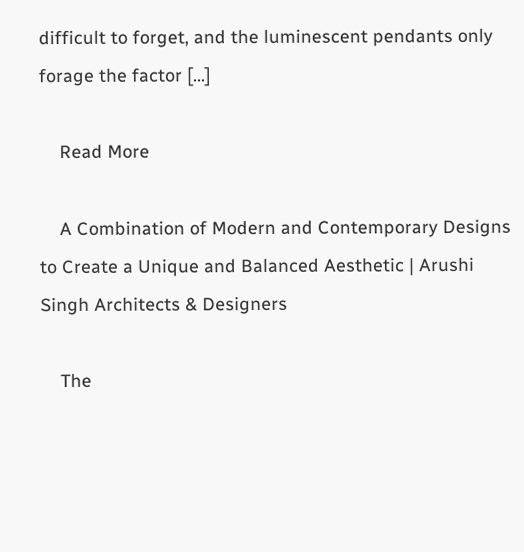difficult to forget, and the luminescent pendants only forage the factor […]

    Read More

    A Combination of Modern and Contemporary Designs to Create a Unique and Balanced Aesthetic | Arushi Singh Architects & Designers

    The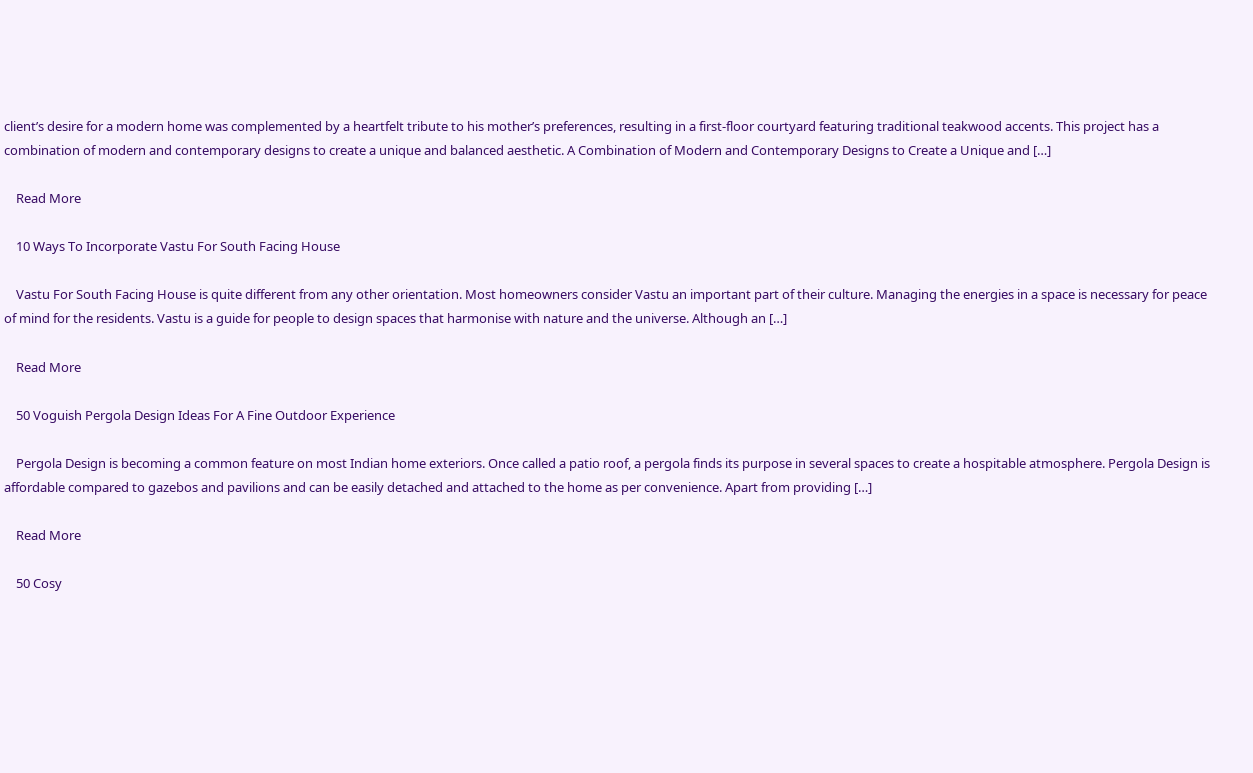client’s desire for a modern home was complemented by a heartfelt tribute to his mother’s preferences, resulting in a first-floor courtyard featuring traditional teakwood accents. This project has a combination of modern and contemporary designs to create a unique and balanced aesthetic. A Combination of Modern and Contemporary Designs to Create a Unique and […]

    Read More

    10 Ways To Incorporate Vastu For South Facing House

    Vastu For South Facing House is quite different from any other orientation. Most homeowners consider Vastu an important part of their culture. Managing the energies in a space is necessary for peace of mind for the residents. Vastu is a guide for people to design spaces that harmonise with nature and the universe. Although an […]

    Read More

    50 Voguish Pergola Design Ideas For A Fine Outdoor Experience

    Pergola Design is becoming a common feature on most Indian home exteriors. Once called a patio roof, a pergola finds its purpose in several spaces to create a hospitable atmosphere. Pergola Design is affordable compared to gazebos and pavilions and can be easily detached and attached to the home as per convenience. Apart from providing […]

    Read More

    50 Cosy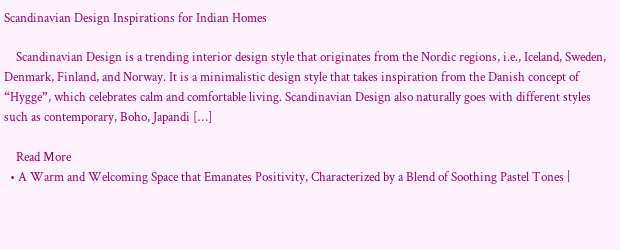Scandinavian Design Inspirations for Indian Homes

    Scandinavian Design is a trending interior design style that originates from the Nordic regions, i.e., Iceland, Sweden, Denmark, Finland, and Norway. It is a minimalistic design style that takes inspiration from the Danish concept of “Hygge”, which celebrates calm and comfortable living. Scandinavian Design also naturally goes with different styles such as contemporary, Boho, Japandi […]

    Read More
  • A Warm and Welcoming Space that Emanates Positivity, Characterized by a Blend of Soothing Pastel Tones |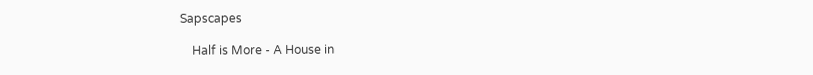Sapscapes

    Half is More - A House in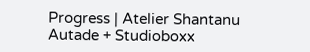Progress | Atelier Shantanu Autade + Studioboxx